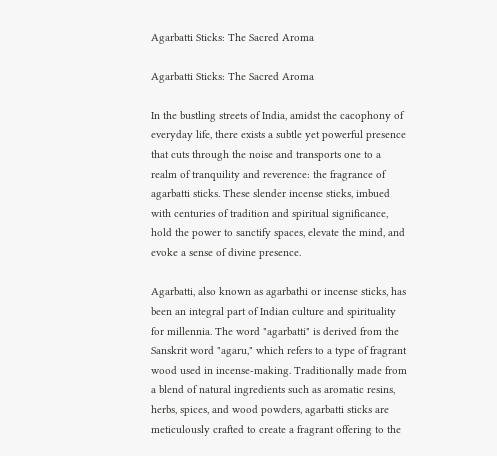Agarbatti Sticks: The Sacred Aroma

Agarbatti Sticks: The Sacred Aroma

In the bustling streets of India, amidst the cacophony of everyday life, there exists a subtle yet powerful presence that cuts through the noise and transports one to a realm of tranquility and reverence: the fragrance of agarbatti sticks. These slender incense sticks, imbued with centuries of tradition and spiritual significance, hold the power to sanctify spaces, elevate the mind, and evoke a sense of divine presence.

Agarbatti, also known as agarbathi or incense sticks, has been an integral part of Indian culture and spirituality for millennia. The word "agarbatti" is derived from the Sanskrit word "agaru," which refers to a type of fragrant wood used in incense-making. Traditionally made from a blend of natural ingredients such as aromatic resins, herbs, spices, and wood powders, agarbatti sticks are meticulously crafted to create a fragrant offering to the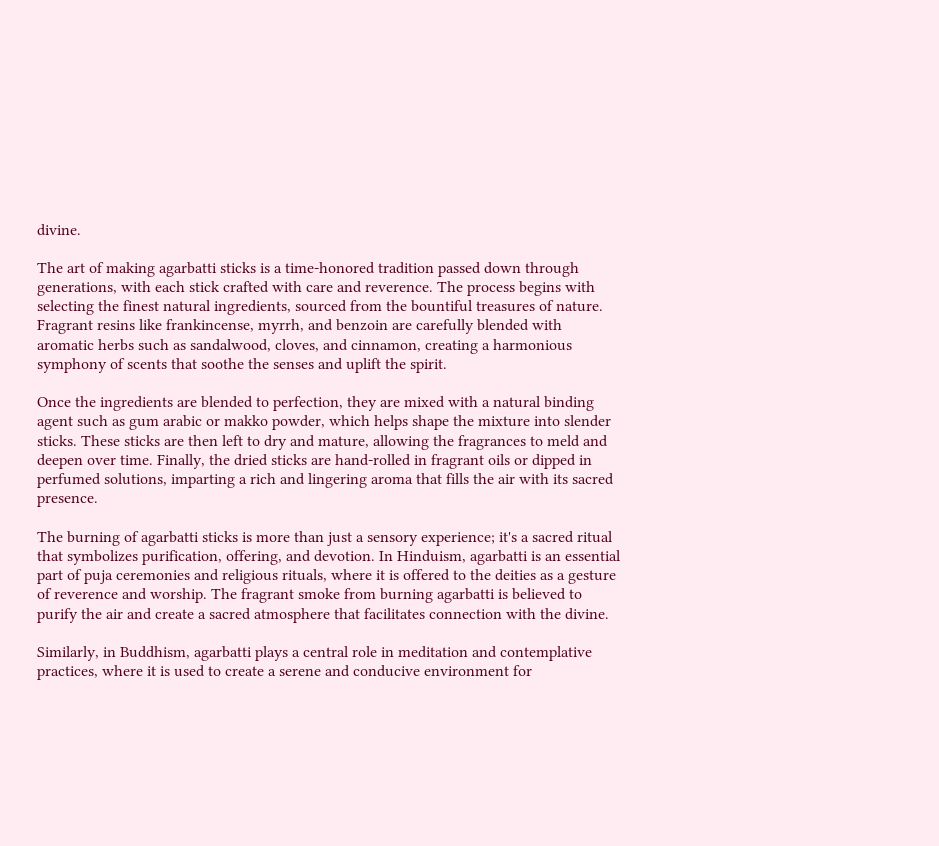divine.

The art of making agarbatti sticks is a time-honored tradition passed down through generations, with each stick crafted with care and reverence. The process begins with selecting the finest natural ingredients, sourced from the bountiful treasures of nature. Fragrant resins like frankincense, myrrh, and benzoin are carefully blended with aromatic herbs such as sandalwood, cloves, and cinnamon, creating a harmonious symphony of scents that soothe the senses and uplift the spirit.

Once the ingredients are blended to perfection, they are mixed with a natural binding agent such as gum arabic or makko powder, which helps shape the mixture into slender sticks. These sticks are then left to dry and mature, allowing the fragrances to meld and deepen over time. Finally, the dried sticks are hand-rolled in fragrant oils or dipped in perfumed solutions, imparting a rich and lingering aroma that fills the air with its sacred presence.

The burning of agarbatti sticks is more than just a sensory experience; it's a sacred ritual that symbolizes purification, offering, and devotion. In Hinduism, agarbatti is an essential part of puja ceremonies and religious rituals, where it is offered to the deities as a gesture of reverence and worship. The fragrant smoke from burning agarbatti is believed to purify the air and create a sacred atmosphere that facilitates connection with the divine.

Similarly, in Buddhism, agarbatti plays a central role in meditation and contemplative practices, where it is used to create a serene and conducive environment for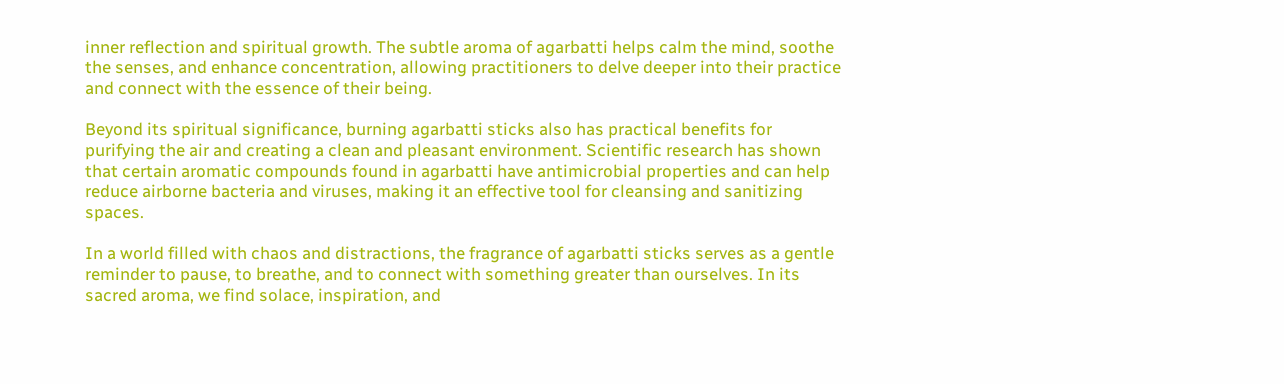inner reflection and spiritual growth. The subtle aroma of agarbatti helps calm the mind, soothe the senses, and enhance concentration, allowing practitioners to delve deeper into their practice and connect with the essence of their being.

Beyond its spiritual significance, burning agarbatti sticks also has practical benefits for purifying the air and creating a clean and pleasant environment. Scientific research has shown that certain aromatic compounds found in agarbatti have antimicrobial properties and can help reduce airborne bacteria and viruses, making it an effective tool for cleansing and sanitizing spaces.

In a world filled with chaos and distractions, the fragrance of agarbatti sticks serves as a gentle reminder to pause, to breathe, and to connect with something greater than ourselves. In its sacred aroma, we find solace, inspiration, and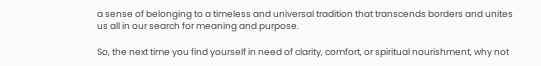a sense of belonging to a timeless and universal tradition that transcends borders and unites us all in our search for meaning and purpose.

So, the next time you find yourself in need of clarity, comfort, or spiritual nourishment, why not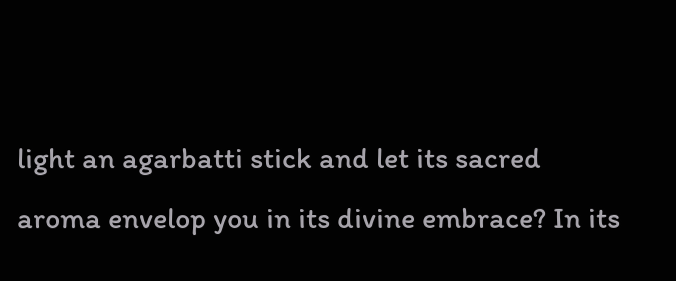light an agarbatti stick and let its sacred aroma envelop you in its divine embrace? In its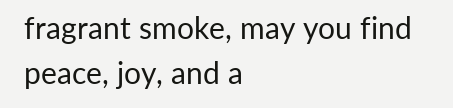fragrant smoke, may you find peace, joy, and a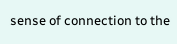sense of connection to the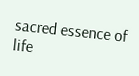sacred essence of life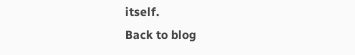itself.
Back to blog